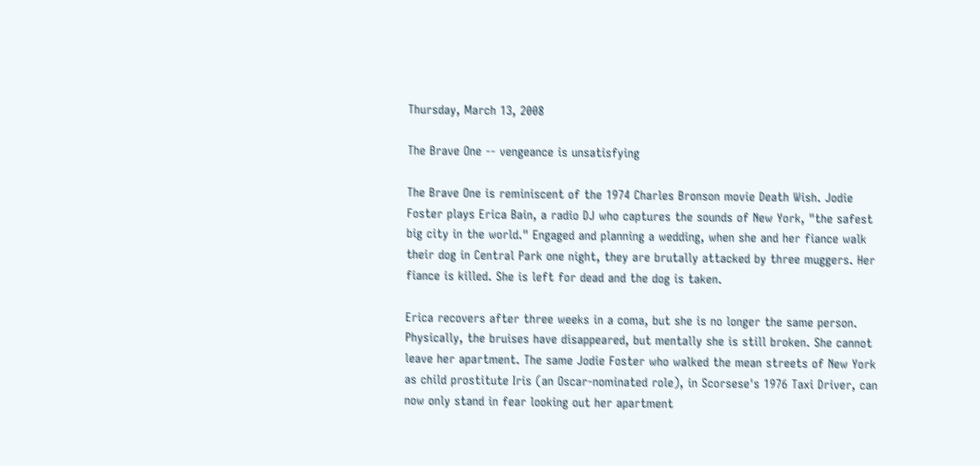Thursday, March 13, 2008

The Brave One -- vengeance is unsatisfying

The Brave One is reminiscent of the 1974 Charles Bronson movie Death Wish. Jodie Foster plays Erica Bain, a radio DJ who captures the sounds of New York, "the safest big city in the world." Engaged and planning a wedding, when she and her fiance walk their dog in Central Park one night, they are brutally attacked by three muggers. Her fiance is killed. She is left for dead and the dog is taken.

Erica recovers after three weeks in a coma, but she is no longer the same person. Physically, the bruises have disappeared, but mentally she is still broken. She cannot leave her apartment. The same Jodie Foster who walked the mean streets of New York as child prostitute Iris (an Oscar-nominated role), in Scorsese's 1976 Taxi Driver, can now only stand in fear looking out her apartment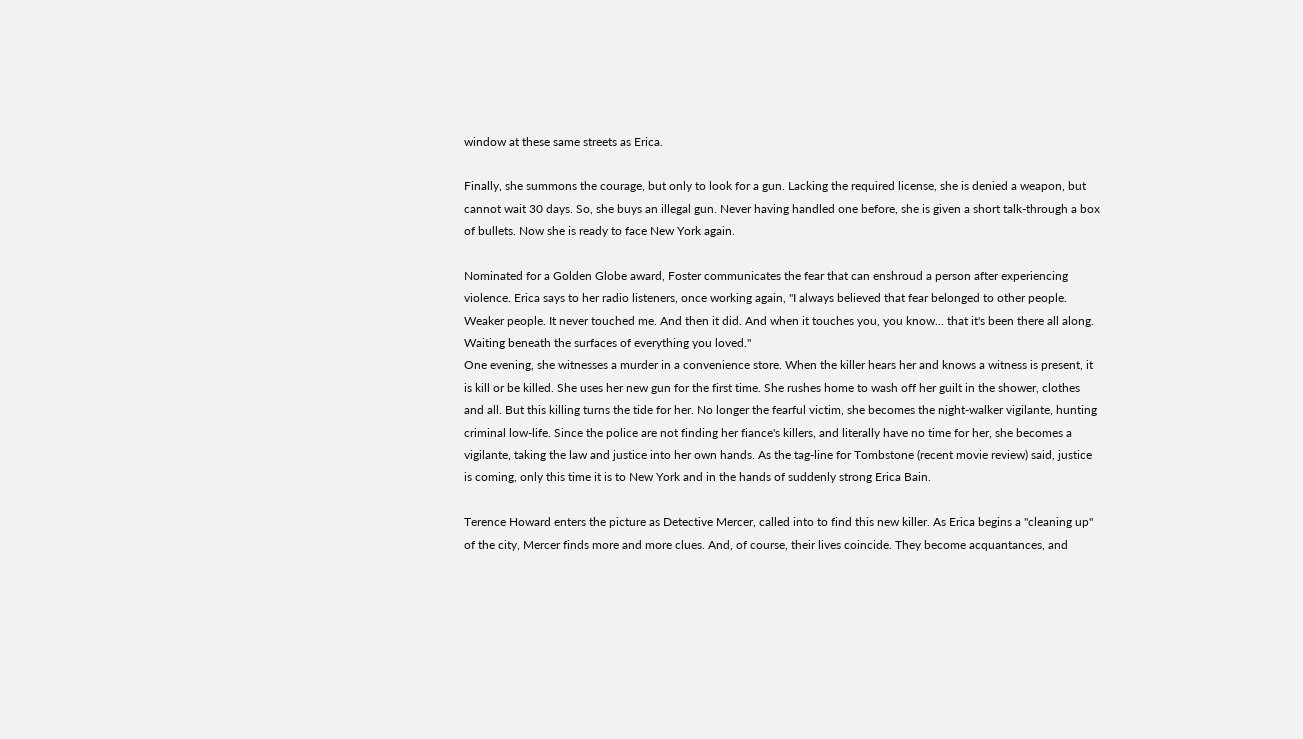window at these same streets as Erica.

Finally, she summons the courage, but only to look for a gun. Lacking the required license, she is denied a weapon, but cannot wait 30 days. So, she buys an illegal gun. Never having handled one before, she is given a short talk-through a box of bullets. Now she is ready to face New York again.

Nominated for a Golden Globe award, Foster communicates the fear that can enshroud a person after experiencing violence. Erica says to her radio listeners, once working again, "I always believed that fear belonged to other people. Weaker people. It never touched me. And then it did. And when it touches you, you know... that it's been there all along. Waiting beneath the surfaces of everything you loved."
One evening, she witnesses a murder in a convenience store. When the killer hears her and knows a witness is present, it is kill or be killed. She uses her new gun for the first time. She rushes home to wash off her guilt in the shower, clothes and all. But this killing turns the tide for her. No longer the fearful victim, she becomes the night-walker vigilante, hunting criminal low-life. Since the police are not finding her fiance's killers, and literally have no time for her, she becomes a vigilante, taking the law and justice into her own hands. As the tag-line for Tombstone (recent movie review) said, justice is coming, only this time it is to New York and in the hands of suddenly strong Erica Bain.

Terence Howard enters the picture as Detective Mercer, called into to find this new killer. As Erica begins a "cleaning up" of the city, Mercer finds more and more clues. And, of course, their lives coincide. They become acquantances, and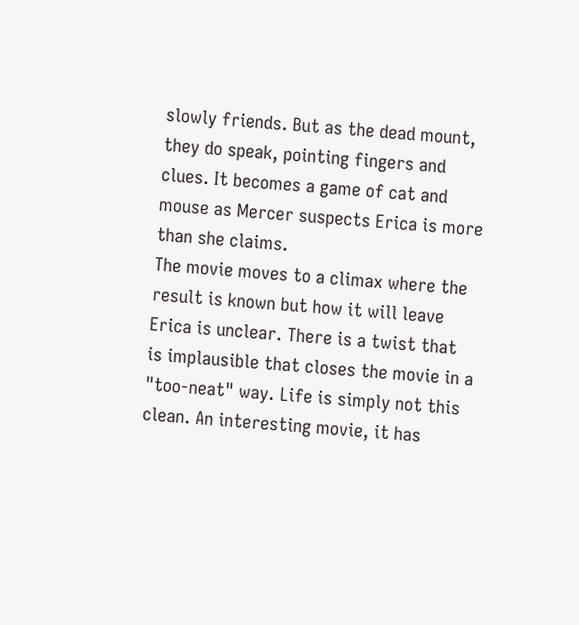slowly friends. But as the dead mount, they do speak, pointing fingers and clues. It becomes a game of cat and mouse as Mercer suspects Erica is more than she claims.
The movie moves to a climax where the result is known but how it will leave Erica is unclear. There is a twist that is implausible that closes the movie in a "too-neat" way. Life is simply not this clean. An interesting movie, it has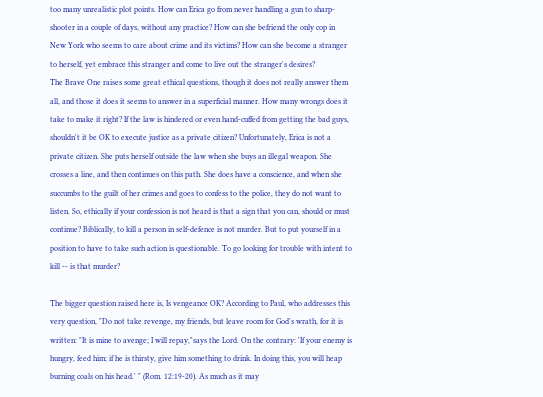too many unrealistic plot points. How can Erica go from never handling a gun to sharp-shooter in a couple of days, without any practice? How can she befriend the only cop in New York who seems to care about crime and its victims? How can she become a stranger to herself, yet embrace this stranger and come to live out the stranger's desires?
The Brave One raises some great ethical questions, though it does not really answer them all, and those it does it seems to answer in a superficial manner. How many wrongs does it take to make it right? If the law is hindered or even hand-cuffed from getting the bad guys, shouldn't it be OK to execute justice as a private citizen? Unfortunately, Erica is not a private citizen. She puts herself outside the law when she buys an illegal weapon. She crosses a line, and then continues on this path. She does have a conscience, and when she succumbs to the guilt of her crimes and goes to confess to the police, they do not want to listen. So, ethically if your confession is not heard is that a sign that you can, should or must continue? Biblically, to kill a person in self-defence is not murder. But to put yourself in a position to have to take such action is questionable. To go looking for trouble with intent to kill -- is that murder?

The bigger question raised here is, Is vengeance OK? According to Paul, who addresses this very question, "Do not take revenge, my friends, but leave room for God's wrath, for it is written: "It is mine to avenge; I will repay,"says the Lord. On the contrary: 'If your enemy is hungry, feed him; if he is thirsty, give him something to drink. In doing this, you will heap burning coals on his head.' " (Rom. 12:19-20). As much as it may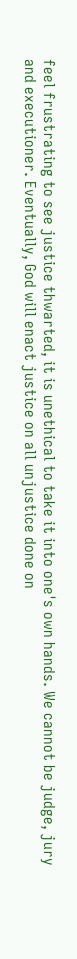feel frustrating to see justice thwarted, it is unethical to take it into one's own hands. We cannot be judge, jury and executioner. Eventually, God will enact justice on all unjustice done on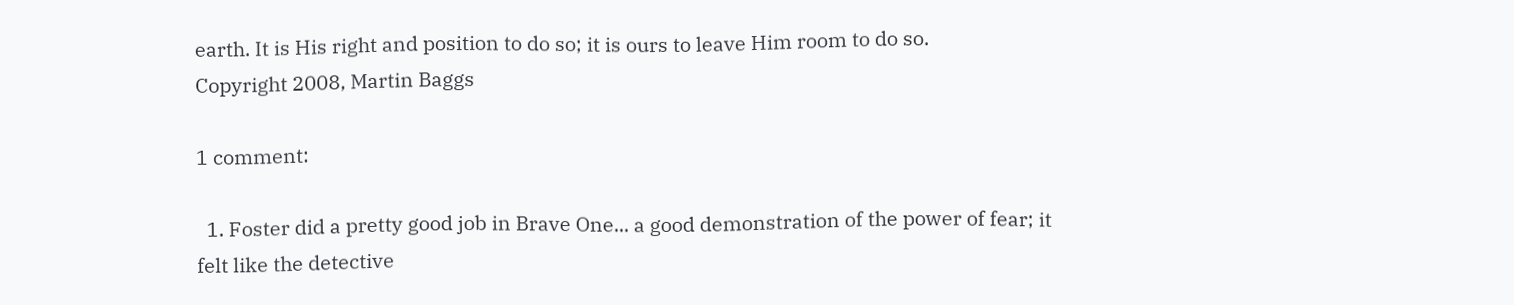earth. It is His right and position to do so; it is ours to leave Him room to do so.
Copyright 2008, Martin Baggs

1 comment:

  1. Foster did a pretty good job in Brave One... a good demonstration of the power of fear; it felt like the detective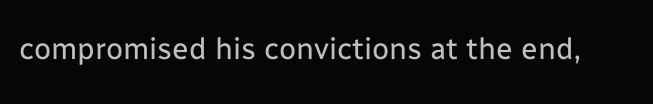compromised his convictions at the end,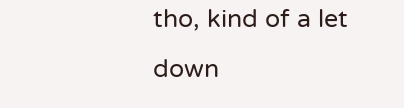tho, kind of a let down